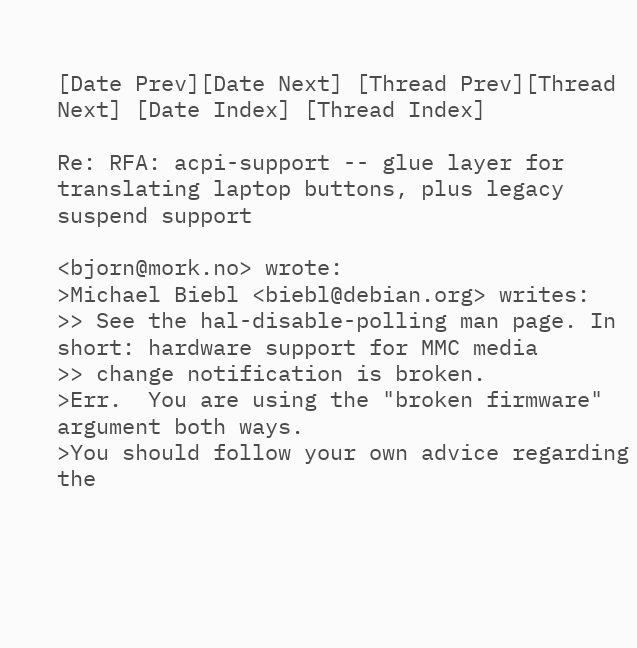[Date Prev][Date Next] [Thread Prev][Thread Next] [Date Index] [Thread Index]

Re: RFA: acpi-support -- glue layer for translating laptop buttons, plus legacy suspend support

<bjorn@mork.no> wrote:
>Michael Biebl <biebl@debian.org> writes:
>> See the hal-disable-polling man page. In short: hardware support for MMC media
>> change notification is broken.
>Err.  You are using the "broken firmware" argument both ways.
>You should follow your own advice regarding the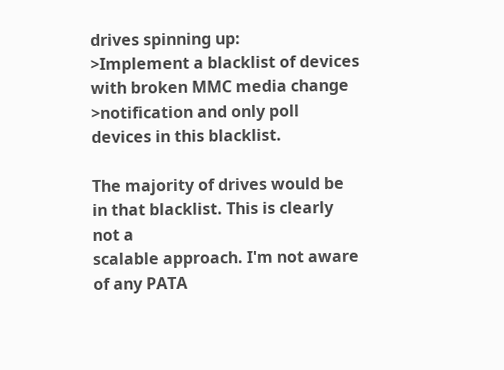drives spinning up:
>Implement a blacklist of devices with broken MMC media change
>notification and only poll devices in this blacklist.

The majority of drives would be in that blacklist. This is clearly not a
scalable approach. I'm not aware of any PATA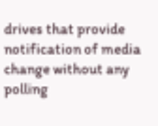drives that provide
notification of media change without any polling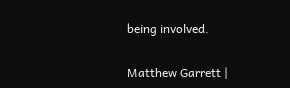being involved.

Matthew Garrett |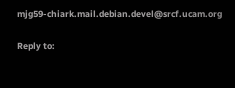mjg59-chiark.mail.debian.devel@srcf.ucam.org

Reply to: